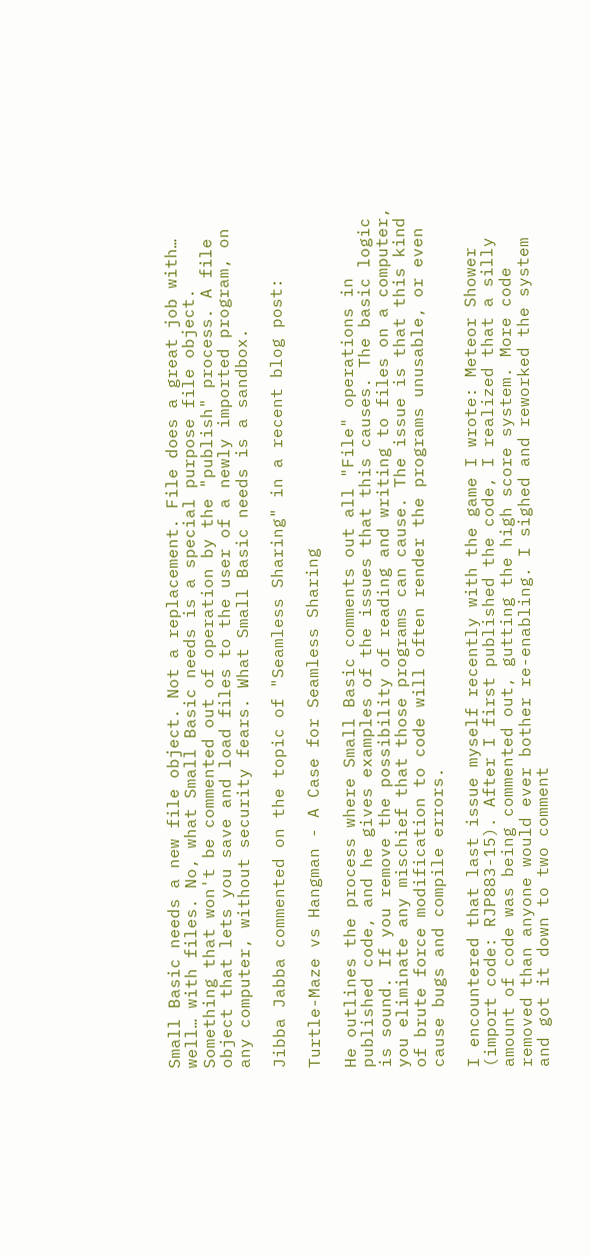Small Basic needs a new file object. Not a replacement. File does a great job with… well… with files. No, what Small Basic needs is a special purpose file object. Something that won't be commented out of operation by the "publish" process. A file object that lets you save and load files to the user of a newly imported program, on any computer, without security fears. What Small Basic needs is a sandbox.

Jibba Jabba commented on the topic of "Seamless Sharing" in a recent blog post:

Turtle-Maze vs Hangman - A Case for Seamless Sharing

He outlines the process where Small Basic comments out all "File" operations in published code, and he gives examples of the issues that this causes. The basic logic is sound. If you remove the possibility of reading and writing to files on a computer, you eliminate any mischief that those programs can cause. The issue is that this kind of brute force modification to code will often render the programs unusable, or even cause bugs and compile errors.

I encountered that last issue myself recently with the game I wrote: Meteor Shower (import code: RJP883-15). After I first published the code, I realized that a silly amount of code was being commented out, gutting the high score system. More code removed than anyone would ever bother re-enabling. I sighed and reworked the system and got it down to two comment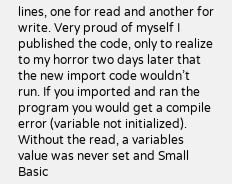lines, one for read and another for write. Very proud of myself I published the code, only to realize to my horror two days later that the new import code wouldn’t run. If you imported and ran the program you would get a compile error (variable not initialized). Without the read, a variables value was never set and Small Basic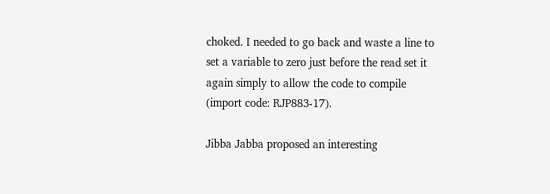choked. I needed to go back and waste a line to set a variable to zero just before the read set it again simply to allow the code to compile (import code: RJP883-17).

Jibba Jabba proposed an interesting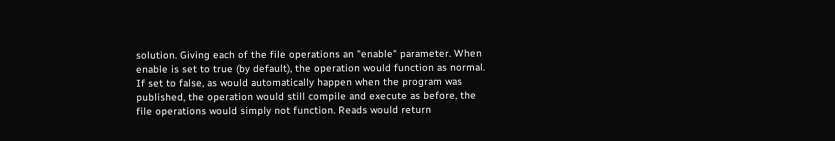solution. Giving each of the file operations an "enable" parameter. When enable is set to true (by default), the operation would function as normal. If set to false, as would automatically happen when the program was published, the operation would still compile and execute as before, the file operations would simply not function. Reads would return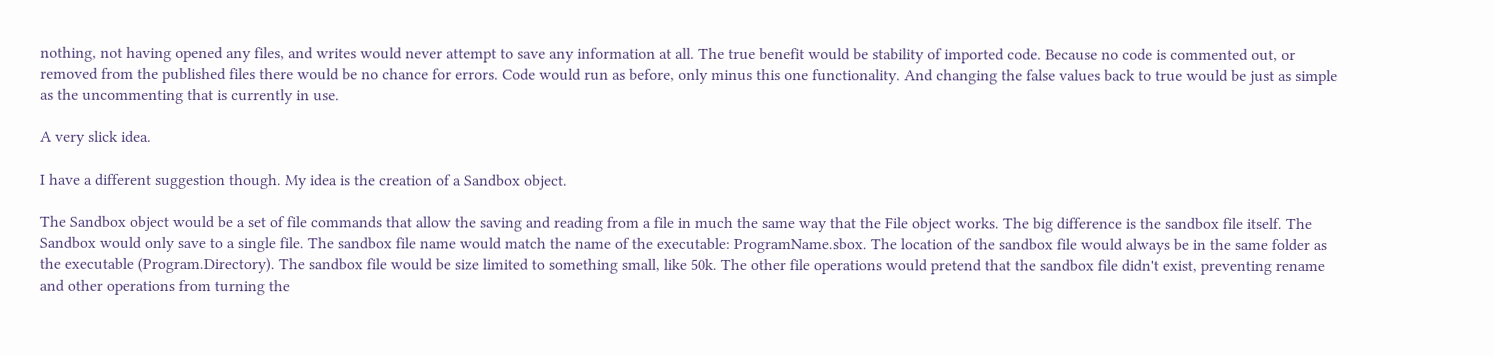nothing, not having opened any files, and writes would never attempt to save any information at all. The true benefit would be stability of imported code. Because no code is commented out, or removed from the published files there would be no chance for errors. Code would run as before, only minus this one functionality. And changing the false values back to true would be just as simple as the uncommenting that is currently in use.

A very slick idea.

I have a different suggestion though. My idea is the creation of a Sandbox object.

The Sandbox object would be a set of file commands that allow the saving and reading from a file in much the same way that the File object works. The big difference is the sandbox file itself. The Sandbox would only save to a single file. The sandbox file name would match the name of the executable: ProgramName.sbox. The location of the sandbox file would always be in the same folder as the executable (Program.Directory). The sandbox file would be size limited to something small, like 50k. The other file operations would pretend that the sandbox file didn't exist, preventing rename and other operations from turning the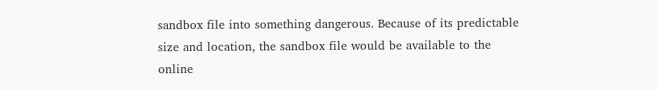sandbox file into something dangerous. Because of its predictable size and location, the sandbox file would be available to the online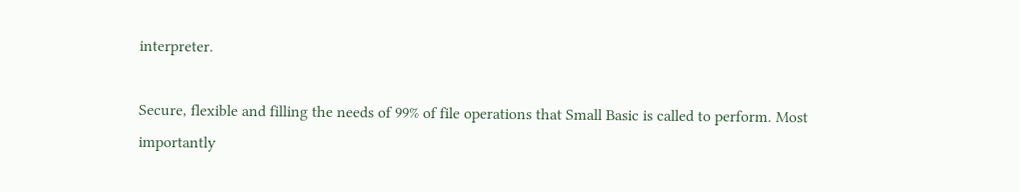interpreter.

Secure, flexible and filling the needs of 99% of file operations that Small Basic is called to perform. Most importantly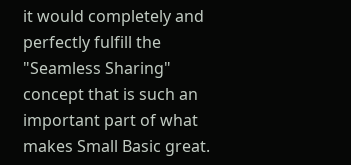it would completely and perfectly fulfill the "Seamless Sharing" concept that is such an important part of what makes Small Basic great.